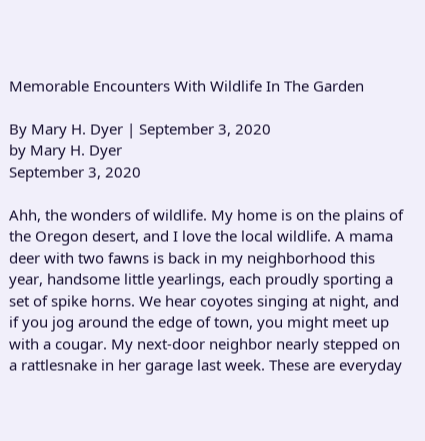Memorable Encounters With Wildlife In The Garden

By Mary H. Dyer | September 3, 2020
by Mary H. Dyer
September 3, 2020

Ahh, the wonders of wildlife. My home is on the plains of the Oregon desert, and I love the local wildlife. A mama deer with two fawns is back in my neighborhood this year, handsome little yearlings, each proudly sporting a set of spike horns. We hear coyotes singing at night, and if you jog around the edge of town, you might meet up with a cougar. My next-door neighbor nearly stepped on a rattlesnake in her garage last week. These are everyday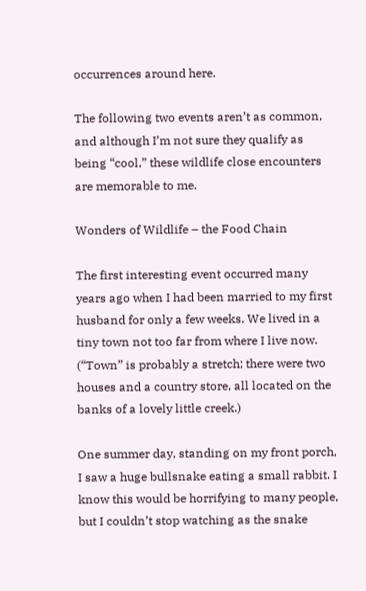occurrences around here.

The following two events aren’t as common, and although I’m not sure they qualify as being “cool,” these wildlife close encounters are memorable to me.

Wonders of Wildlife – the Food Chain

The first interesting event occurred many years ago when I had been married to my first husband for only a few weeks. We lived in a tiny town not too far from where I live now. (“Town” is probably a stretch; there were two houses and a country store, all located on the banks of a lovely little creek.)

One summer day, standing on my front porch, I saw a huge bullsnake eating a small rabbit. I know this would be horrifying to many people, but I couldn’t stop watching as the snake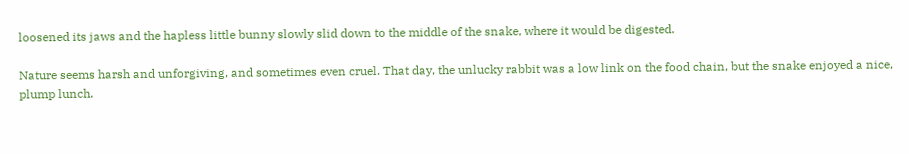loosened its jaws and the hapless little bunny slowly slid down to the middle of the snake, where it would be digested.

Nature seems harsh and unforgiving, and sometimes even cruel. That day, the unlucky rabbit was a low link on the food chain, but the snake enjoyed a nice, plump lunch.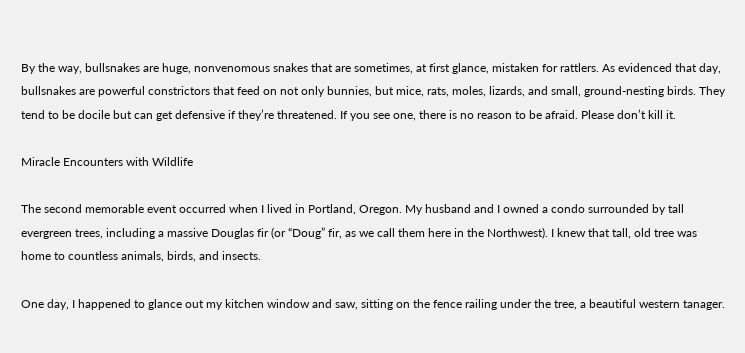By the way, bullsnakes are huge, nonvenomous snakes that are sometimes, at first glance, mistaken for rattlers. As evidenced that day, bullsnakes are powerful constrictors that feed on not only bunnies, but mice, rats, moles, lizards, and small, ground-nesting birds. They tend to be docile but can get defensive if they’re threatened. If you see one, there is no reason to be afraid. Please don’t kill it.

Miracle Encounters with Wildlife

The second memorable event occurred when I lived in Portland, Oregon. My husband and I owned a condo surrounded by tall evergreen trees, including a massive Douglas fir (or “Doug” fir, as we call them here in the Northwest). I knew that tall, old tree was home to countless animals, birds, and insects.

One day, I happened to glance out my kitchen window and saw, sitting on the fence railing under the tree, a beautiful western tanager.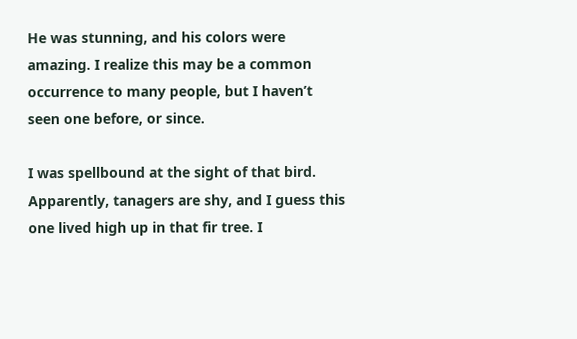He was stunning, and his colors were amazing. I realize this may be a common occurrence to many people, but I haven’t seen one before, or since.

I was spellbound at the sight of that bird. Apparently, tanagers are shy, and I guess this one lived high up in that fir tree. I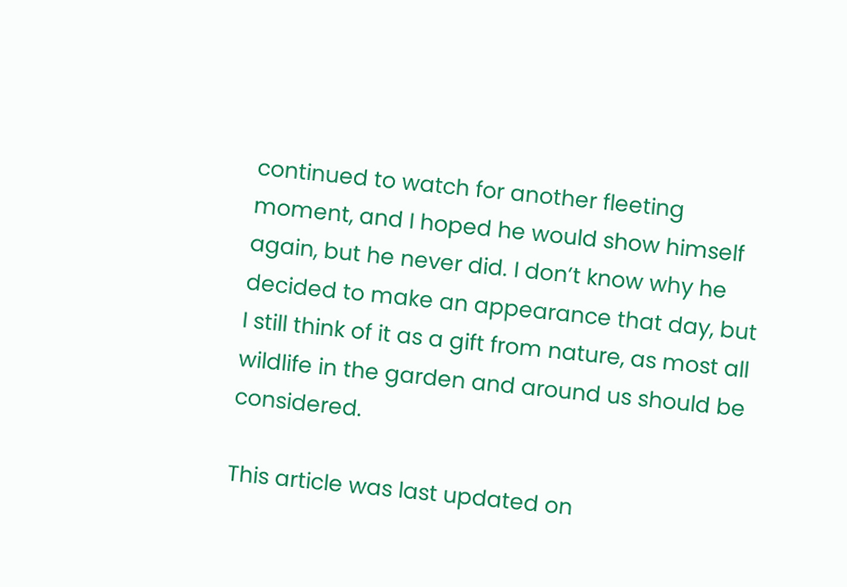continued to watch for another fleeting moment, and I hoped he would show himself again, but he never did. I don’t know why he decided to make an appearance that day, but I still think of it as a gift from nature, as most all wildlife in the garden and around us should be considered.

This article was last updated on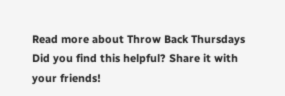Read more about Throw Back Thursdays
Did you find this helpful? Share it with your friends!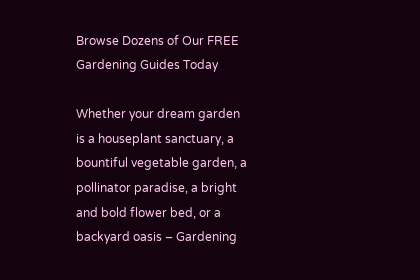Browse Dozens of Our FREE Gardening Guides Today

Whether your dream garden is a houseplant sanctuary, a bountiful vegetable garden, a pollinator paradise, a bright and bold flower bed, or a backyard oasis – Gardening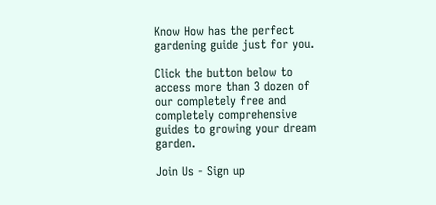Know How has the perfect gardening guide just for you.

Click the button below to access more than 3 dozen of our completely free and completely comprehensive guides to growing your dream garden.

Join Us - Sign up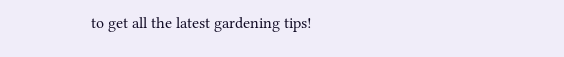to get all the latest gardening tips!